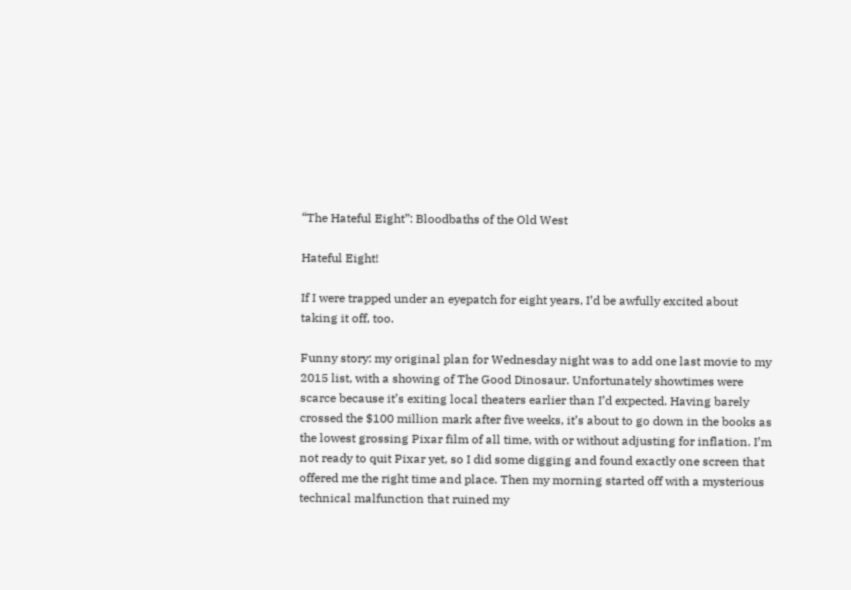“The Hateful Eight”: Bloodbaths of the Old West

Hateful Eight!

If I were trapped under an eyepatch for eight years, I’d be awfully excited about taking it off, too.

Funny story: my original plan for Wednesday night was to add one last movie to my 2015 list, with a showing of The Good Dinosaur. Unfortunately showtimes were scarce because it’s exiting local theaters earlier than I’d expected. Having barely crossed the $100 million mark after five weeks, it’s about to go down in the books as the lowest grossing Pixar film of all time, with or without adjusting for inflation. I’m not ready to quit Pixar yet, so I did some digging and found exactly one screen that offered me the right time and place. Then my morning started off with a mysterious technical malfunction that ruined my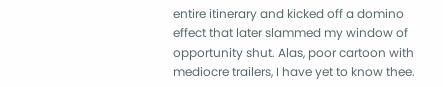entire itinerary and kicked off a domino effect that later slammed my window of opportunity shut. Alas, poor cartoon with mediocre trailers, I have yet to know thee.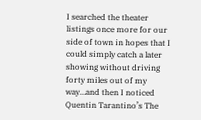I searched the theater listings once more for our side of town in hopes that I could simply catch a later showing without driving forty miles out of my way…and then I noticed Quentin Tarantino’s The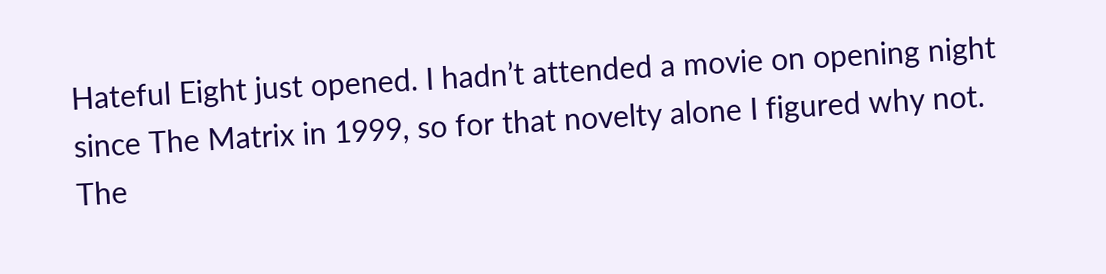Hateful Eight just opened. I hadn’t attended a movie on opening night since The Matrix in 1999, so for that novelty alone I figured why not. The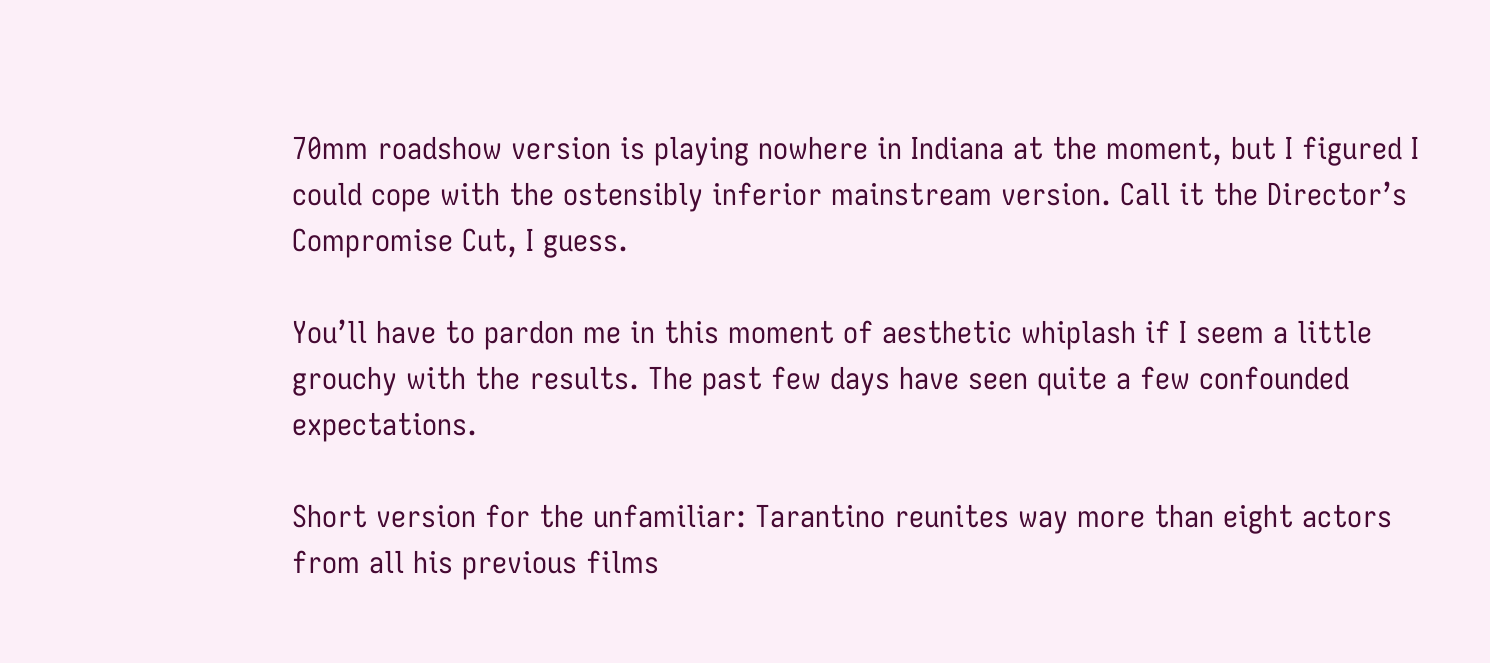70mm roadshow version is playing nowhere in Indiana at the moment, but I figured I could cope with the ostensibly inferior mainstream version. Call it the Director’s Compromise Cut, I guess.

You’ll have to pardon me in this moment of aesthetic whiplash if I seem a little grouchy with the results. The past few days have seen quite a few confounded expectations.

Short version for the unfamiliar: Tarantino reunites way more than eight actors from all his previous films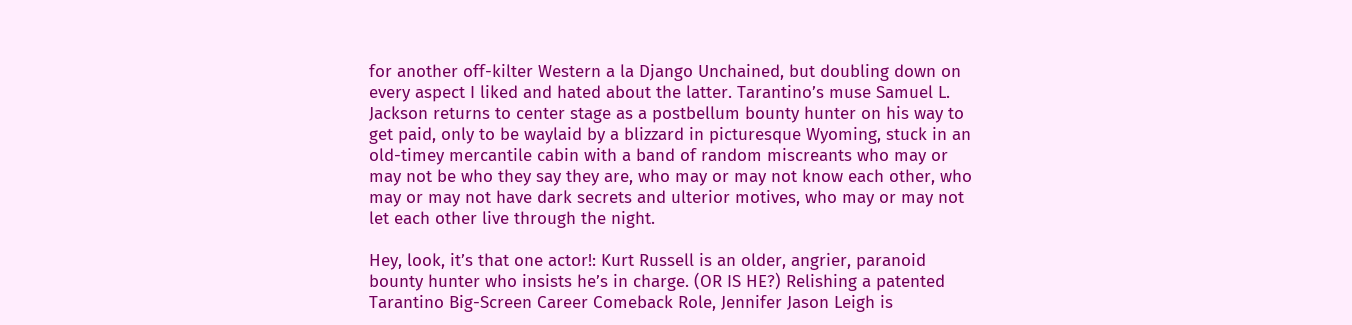for another off-kilter Western a la Django Unchained, but doubling down on every aspect I liked and hated about the latter. Tarantino’s muse Samuel L. Jackson returns to center stage as a postbellum bounty hunter on his way to get paid, only to be waylaid by a blizzard in picturesque Wyoming, stuck in an old-timey mercantile cabin with a band of random miscreants who may or may not be who they say they are, who may or may not know each other, who may or may not have dark secrets and ulterior motives, who may or may not let each other live through the night.

Hey, look, it’s that one actor!: Kurt Russell is an older, angrier, paranoid bounty hunter who insists he’s in charge. (OR IS HE?) Relishing a patented Tarantino Big-Screen Career Comeback Role, Jennifer Jason Leigh is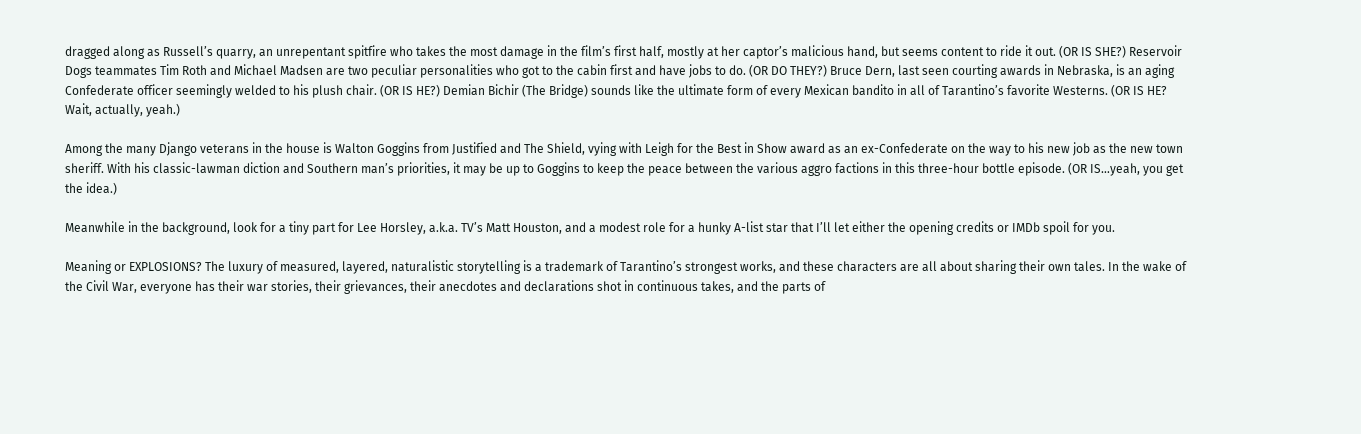dragged along as Russell’s quarry, an unrepentant spitfire who takes the most damage in the film’s first half, mostly at her captor’s malicious hand, but seems content to ride it out. (OR IS SHE?) Reservoir Dogs teammates Tim Roth and Michael Madsen are two peculiar personalities who got to the cabin first and have jobs to do. (OR DO THEY?) Bruce Dern, last seen courting awards in Nebraska, is an aging Confederate officer seemingly welded to his plush chair. (OR IS HE?) Demian Bichir (The Bridge) sounds like the ultimate form of every Mexican bandito in all of Tarantino’s favorite Westerns. (OR IS HE? Wait, actually, yeah.)

Among the many Django veterans in the house is Walton Goggins from Justified and The Shield, vying with Leigh for the Best in Show award as an ex-Confederate on the way to his new job as the new town sheriff. With his classic-lawman diction and Southern man’s priorities, it may be up to Goggins to keep the peace between the various aggro factions in this three-hour bottle episode. (OR IS…yeah, you get the idea.)

Meanwhile in the background, look for a tiny part for Lee Horsley, a.k.a. TV’s Matt Houston, and a modest role for a hunky A-list star that I’ll let either the opening credits or IMDb spoil for you.

Meaning or EXPLOSIONS? The luxury of measured, layered, naturalistic storytelling is a trademark of Tarantino’s strongest works, and these characters are all about sharing their own tales. In the wake of the Civil War, everyone has their war stories, their grievances, their anecdotes and declarations shot in continuous takes, and the parts of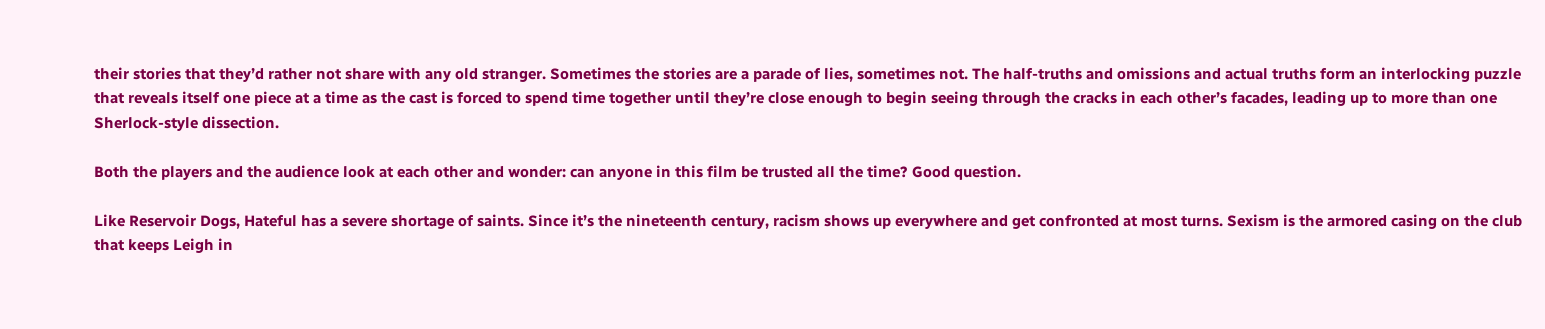their stories that they’d rather not share with any old stranger. Sometimes the stories are a parade of lies, sometimes not. The half-truths and omissions and actual truths form an interlocking puzzle that reveals itself one piece at a time as the cast is forced to spend time together until they’re close enough to begin seeing through the cracks in each other’s facades, leading up to more than one Sherlock-style dissection.

Both the players and the audience look at each other and wonder: can anyone in this film be trusted all the time? Good question.

Like Reservoir Dogs, Hateful has a severe shortage of saints. Since it’s the nineteenth century, racism shows up everywhere and get confronted at most turns. Sexism is the armored casing on the club that keeps Leigh in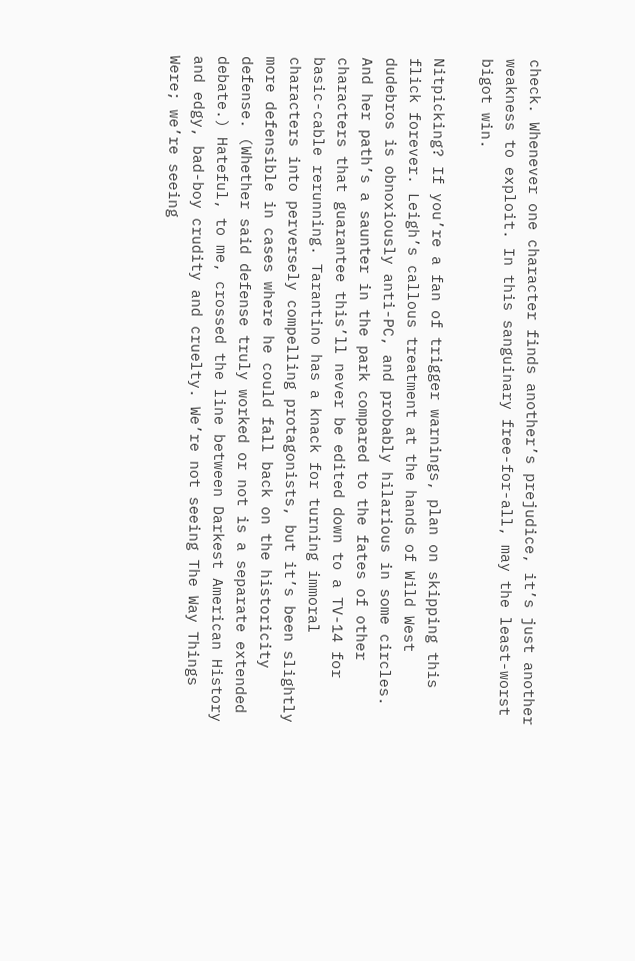check. Whenever one character finds another’s prejudice, it’s just another weakness to exploit. In this sanguinary free-for-all, may the least-worst bigot win.

Nitpicking? If you’re a fan of trigger warnings, plan on skipping this flick forever. Leigh’s callous treatment at the hands of Wild West dudebros is obnoxiously anti-PC, and probably hilarious in some circles. And her path’s a saunter in the park compared to the fates of other characters that guarantee this’ll never be edited down to a TV-14 for basic-cable rerunning. Tarantino has a knack for turning immoral characters into perversely compelling protagonists, but it’s been slightly more defensible in cases where he could fall back on the historicity defense. (Whether said defense truly worked or not is a separate extended debate.) Hateful, to me, crossed the line between Darkest American History and edgy, bad-boy crudity and cruelty. We’re not seeing The Way Things Were; we’re seeing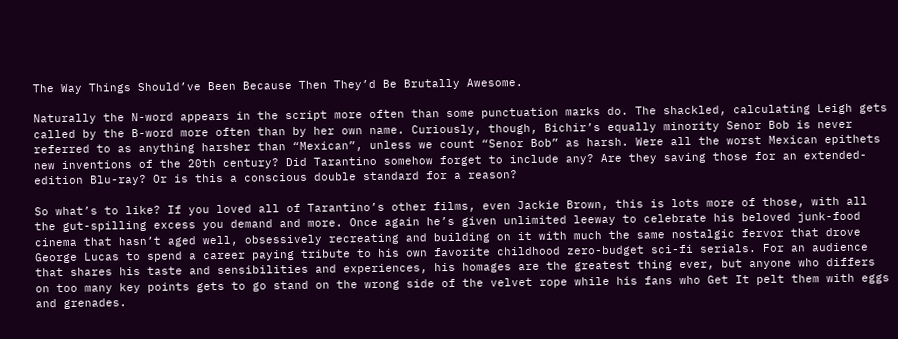The Way Things Should’ve Been Because Then They’d Be Brutally Awesome.

Naturally the N-word appears in the script more often than some punctuation marks do. The shackled, calculating Leigh gets called by the B-word more often than by her own name. Curiously, though, Bichir’s equally minority Senor Bob is never referred to as anything harsher than “Mexican”, unless we count “Senor Bob” as harsh. Were all the worst Mexican epithets new inventions of the 20th century? Did Tarantino somehow forget to include any? Are they saving those for an extended-edition Blu-ray? Or is this a conscious double standard for a reason?

So what’s to like? If you loved all of Tarantino’s other films, even Jackie Brown, this is lots more of those, with all the gut-spilling excess you demand and more. Once again he’s given unlimited leeway to celebrate his beloved junk-food cinema that hasn’t aged well, obsessively recreating and building on it with much the same nostalgic fervor that drove George Lucas to spend a career paying tribute to his own favorite childhood zero-budget sci-fi serials. For an audience that shares his taste and sensibilities and experiences, his homages are the greatest thing ever, but anyone who differs on too many key points gets to go stand on the wrong side of the velvet rope while his fans who Get It pelt them with eggs and grenades.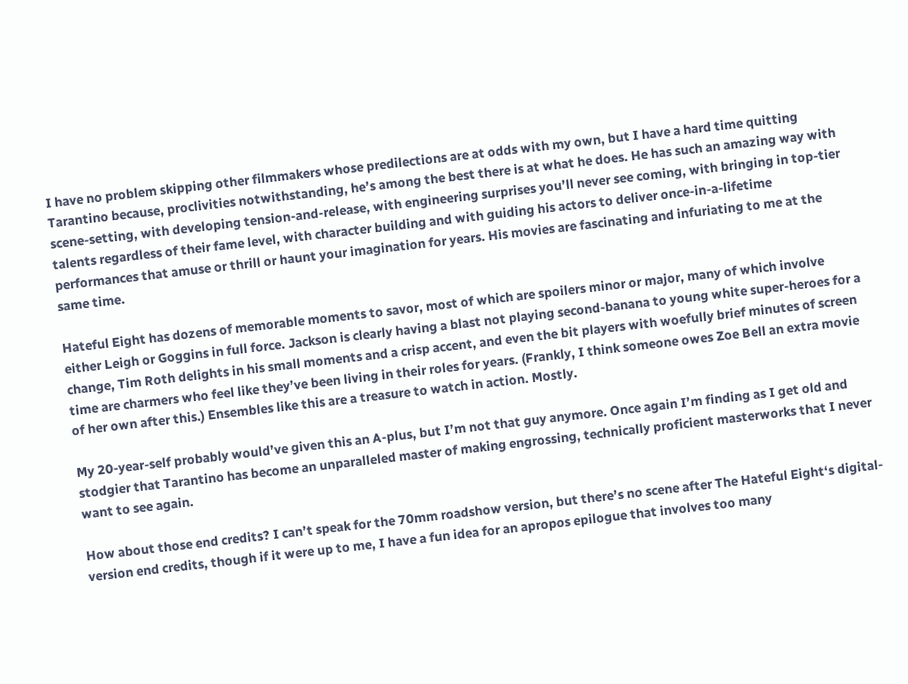I have no problem skipping other filmmakers whose predilections are at odds with my own, but I have a hard time quitting Tarantino because, proclivities notwithstanding, he’s among the best there is at what he does. He has such an amazing way with scene-setting, with developing tension-and-release, with engineering surprises you’ll never see coming, with bringing in top-tier talents regardless of their fame level, with character building and with guiding his actors to deliver once-in-a-lifetime performances that amuse or thrill or haunt your imagination for years. His movies are fascinating and infuriating to me at the same time.

Hateful Eight has dozens of memorable moments to savor, most of which are spoilers minor or major, many of which involve either Leigh or Goggins in full force. Jackson is clearly having a blast not playing second-banana to young white super-heroes for a change, Tim Roth delights in his small moments and a crisp accent, and even the bit players with woefully brief minutes of screen time are charmers who feel like they’ve been living in their roles for years. (Frankly, I think someone owes Zoe Bell an extra movie of her own after this.) Ensembles like this are a treasure to watch in action. Mostly.

My 20-year-self probably would’ve given this an A-plus, but I’m not that guy anymore. Once again I’m finding as I get old and stodgier that Tarantino has become an unparalleled master of making engrossing, technically proficient masterworks that I never want to see again.

How about those end credits? I can’t speak for the 70mm roadshow version, but there’s no scene after The Hateful Eight‘s digital-version end credits, though if it were up to me, I have a fun idea for an apropos epilogue that involves too many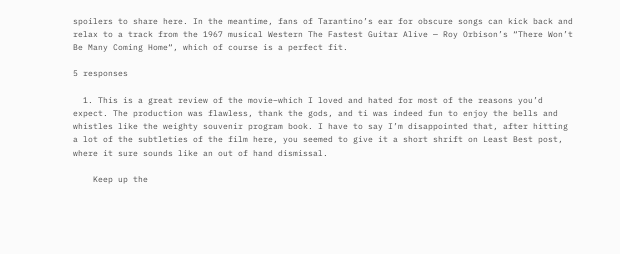spoilers to share here. In the meantime, fans of Tarantino’s ear for obscure songs can kick back and relax to a track from the 1967 musical Western The Fastest Guitar Alive — Roy Orbison’s “There Won’t Be Many Coming Home“, which of course is a perfect fit.

5 responses

  1. This is a great review of the movie–which I loved and hated for most of the reasons you’d expect. The production was flawless, thank the gods, and ti was indeed fun to enjoy the bells and whistles like the weighty souvenir program book. I have to say I’m disappointed that, after hitting a lot of the subtleties of the film here, you seemed to give it a short shrift on Least Best post, where it sure sounds like an out of hand dismissal.

    Keep up the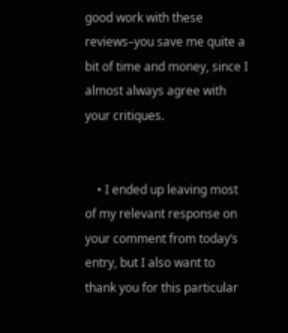good work with these reviews–you save me quite a bit of time and money, since I almost always agree with your critiques.


    • I ended up leaving most of my relevant response on your comment from today’s entry, but I also want to thank you for this particular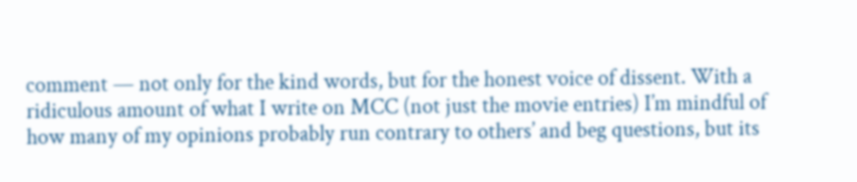comment — not only for the kind words, but for the honest voice of dissent. With a ridiculous amount of what I write on MCC (not just the movie entries) I’m mindful of how many of my opinions probably run contrary to others’ and beg questions, but its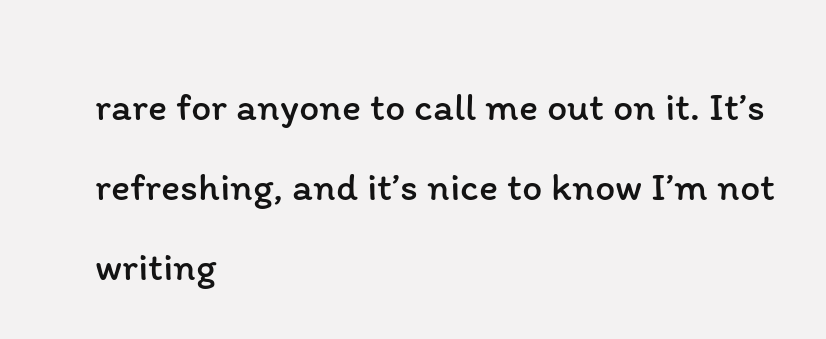rare for anyone to call me out on it. It’s refreshing, and it’s nice to know I’m not writing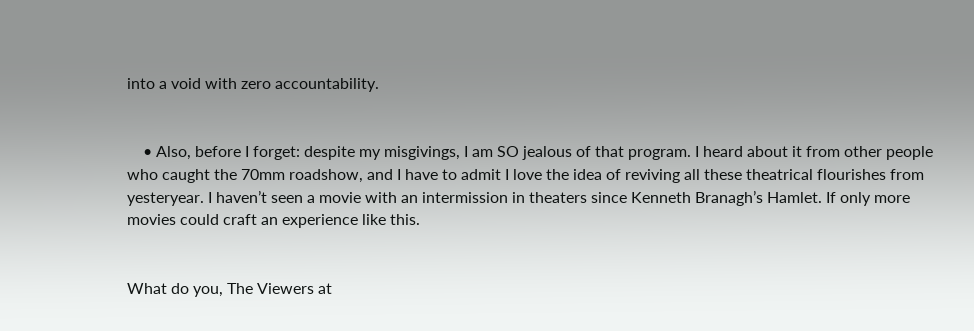into a void with zero accountability.


    • Also, before I forget: despite my misgivings, I am SO jealous of that program. I heard about it from other people who caught the 70mm roadshow, and I have to admit I love the idea of reviving all these theatrical flourishes from yesteryear. I haven’t seen a movie with an intermission in theaters since Kenneth Branagh’s Hamlet. If only more movies could craft an experience like this.


What do you, The Viewers at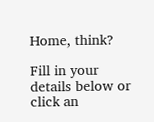Home, think?

Fill in your details below or click an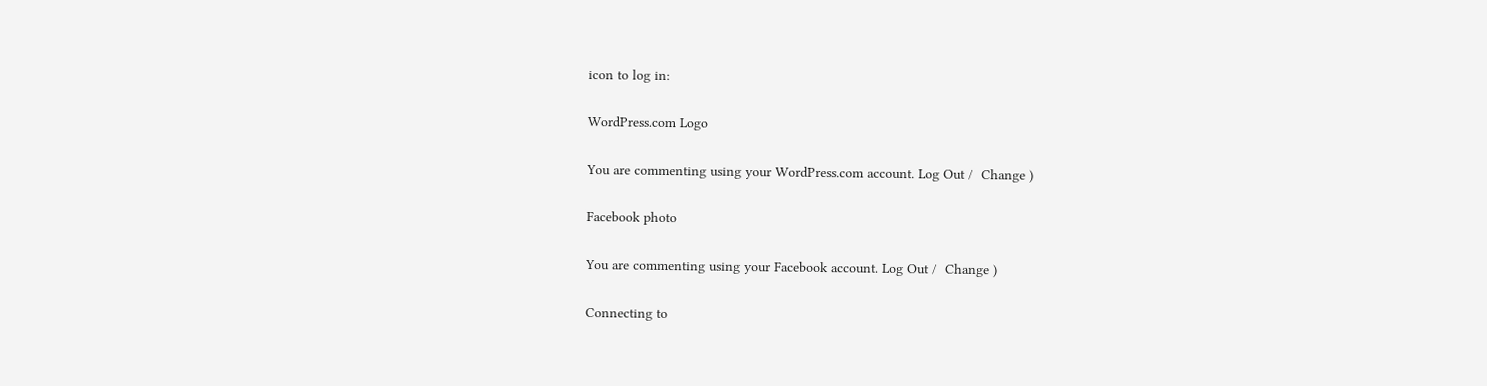icon to log in:

WordPress.com Logo

You are commenting using your WordPress.com account. Log Out /  Change )

Facebook photo

You are commenting using your Facebook account. Log Out /  Change )

Connecting to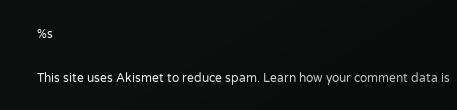%s

This site uses Akismet to reduce spam. Learn how your comment data is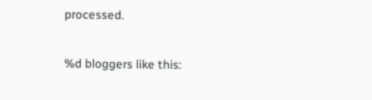processed.

%d bloggers like this: